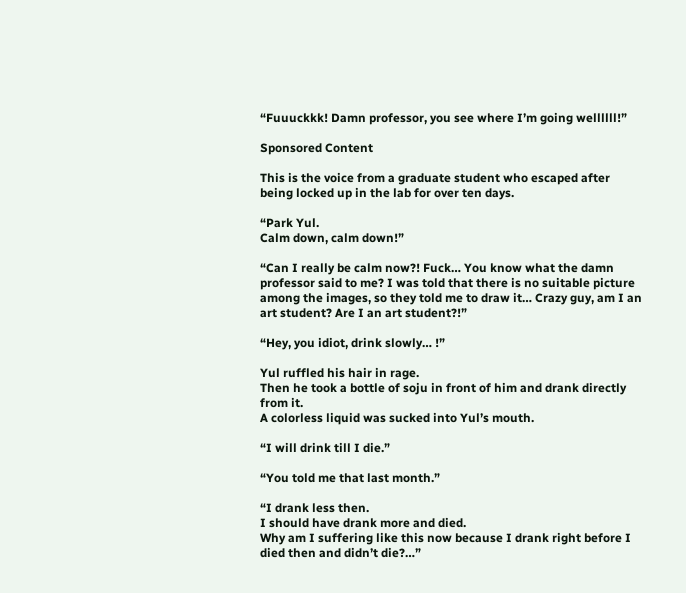“Fuuuckkk! Damn professor, you see where I’m going wellllll!”

Sponsored Content

This is the voice from a graduate student who escaped after being locked up in the lab for over ten days.

“Park Yul.
Calm down, calm down!”

“Can I really be calm now?! Fuck… You know what the damn professor said to me? I was told that there is no suitable picture among the images, so they told me to draw it… Crazy guy, am I an art student? Are I an art student?!”

“Hey, you idiot, drink slowly… !”

Yul ruffled his hair in rage.
Then he took a bottle of soju in front of him and drank directly from it.
A colorless liquid was sucked into Yul’s mouth.

“I will drink till I die.”

“You told me that last month.”

“I drank less then.
I should have drank more and died.
Why am I suffering like this now because I drank right before I died then and didn’t die?…”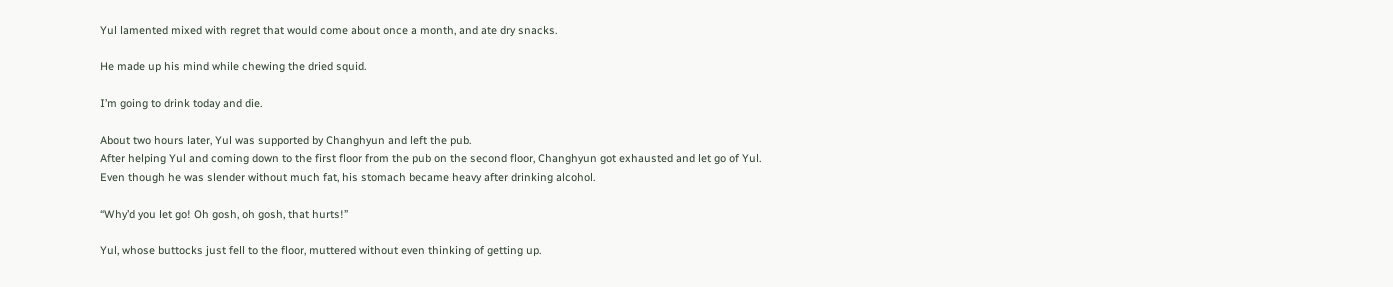Yul lamented mixed with regret that would come about once a month, and ate dry snacks.

He made up his mind while chewing the dried squid.

I’m going to drink today and die.

About two hours later, Yul was supported by Changhyun and left the pub.
After helping Yul and coming down to the first floor from the pub on the second floor, Changhyun got exhausted and let go of Yul.
Even though he was slender without much fat, his stomach became heavy after drinking alcohol.

“Why’d you let go! Oh gosh, oh gosh, that hurts!”

Yul, whose buttocks just fell to the floor, muttered without even thinking of getting up.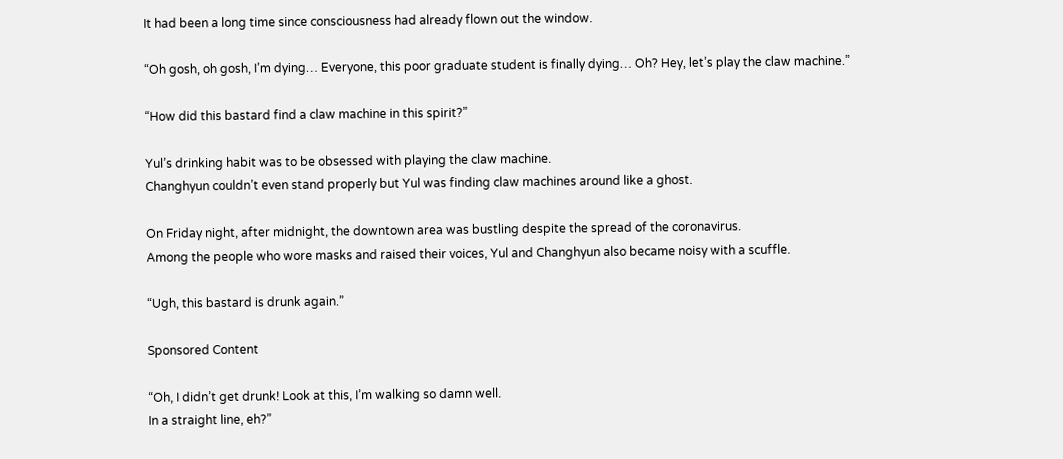It had been a long time since consciousness had already flown out the window.

“Oh gosh, oh gosh, I’m dying… Everyone, this poor graduate student is finally dying… Oh? Hey, let’s play the claw machine.”

“How did this bastard find a claw machine in this spirit?”

Yul’s drinking habit was to be obsessed with playing the claw machine.
Changhyun couldn’t even stand properly but Yul was finding claw machines around like a ghost.

On Friday night, after midnight, the downtown area was bustling despite the spread of the coronavirus.
Among the people who wore masks and raised their voices, Yul and Changhyun also became noisy with a scuffle.

“Ugh, this bastard is drunk again.”

Sponsored Content

“Oh, I didn’t get drunk! Look at this, I’m walking so damn well.
In a straight line, eh?”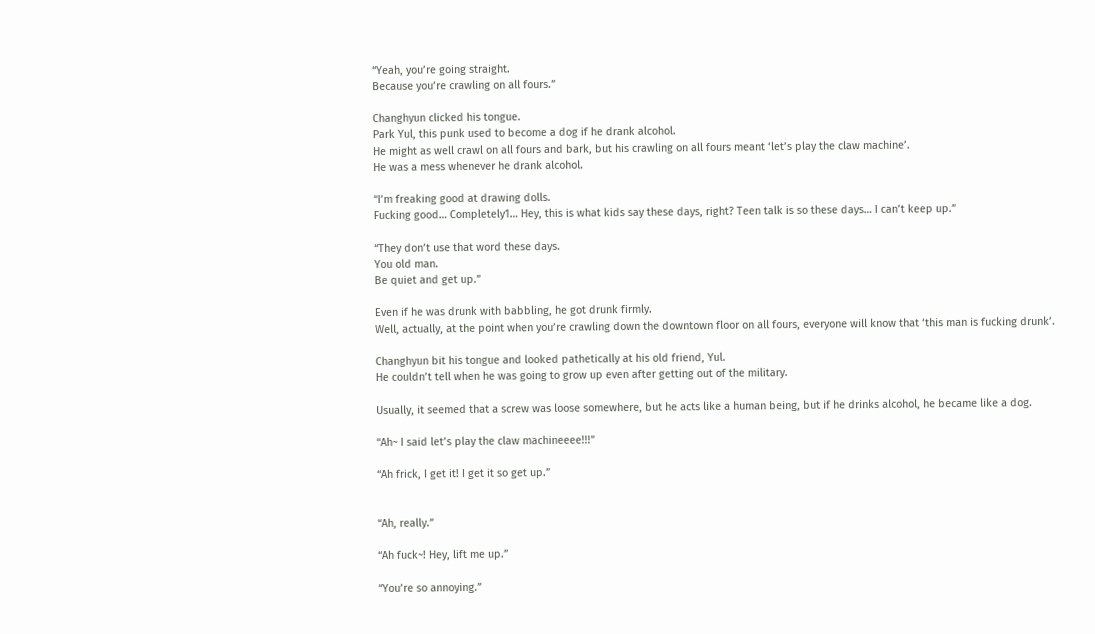“Yeah, you’re going straight.
Because you’re crawling on all fours.”

Changhyun clicked his tongue.
Park Yul, this punk used to become a dog if he drank alcohol.
He might as well crawl on all fours and bark, but his crawling on all fours meant ‘let’s play the claw machine’.
He was a mess whenever he drank alcohol.

“I’m freaking good at drawing dolls.
Fucking good… Completely1… Hey, this is what kids say these days, right? Teen talk is so these days… I can’t keep up.”

“They don’t use that word these days.
You old man.
Be quiet and get up.”

Even if he was drunk with babbling, he got drunk firmly.
Well, actually, at the point when you’re crawling down the downtown floor on all fours, everyone will know that ‘this man is fucking drunk’.

Changhyun bit his tongue and looked pathetically at his old friend, Yul.
He couldn’t tell when he was going to grow up even after getting out of the military.

Usually, it seemed that a screw was loose somewhere, but he acts like a human being, but if he drinks alcohol, he became like a dog.

“Ah~ I said let’s play the claw machineeee!!!”

“Ah frick, I get it! I get it so get up.”


“Ah, really.”

“Ah fuck~! Hey, lift me up.”

“You’re so annoying.”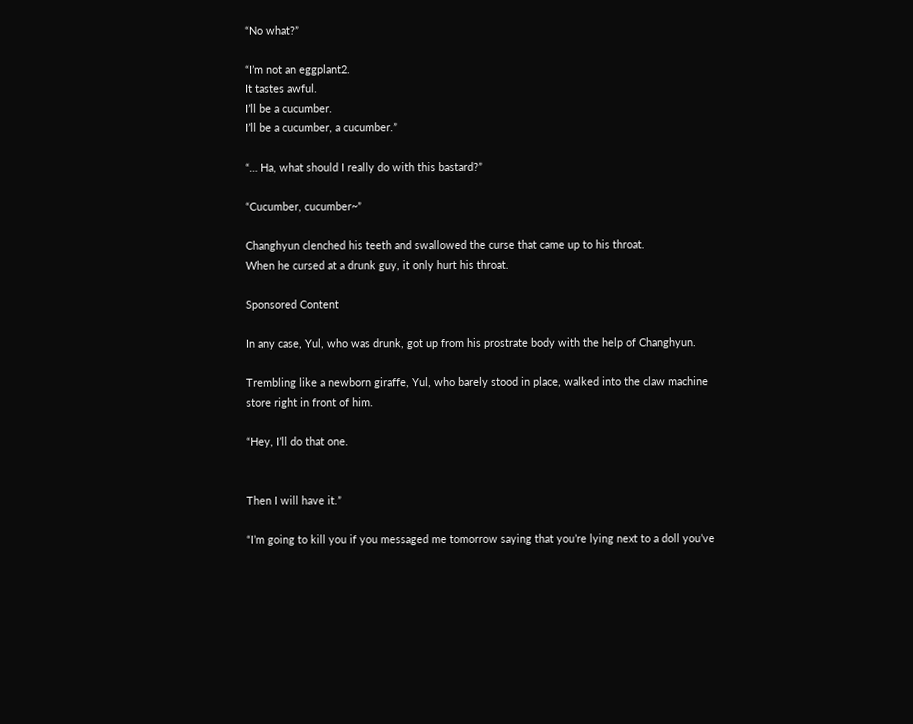“No what?”

“I’m not an eggplant2.
It tastes awful.
I’ll be a cucumber.
I’ll be a cucumber, a cucumber.”

“… Ha, what should I really do with this bastard?”

“Cucumber, cucumber~”

Changhyun clenched his teeth and swallowed the curse that came up to his throat.
When he cursed at a drunk guy, it only hurt his throat.

Sponsored Content

In any case, Yul, who was drunk, got up from his prostrate body with the help of Changhyun.

Trembling like a newborn giraffe, Yul, who barely stood in place, walked into the claw machine store right in front of him.

“Hey, I’ll do that one.


Then I will have it.”

“I’m going to kill you if you messaged me tomorrow saying that you’re lying next to a doll you’ve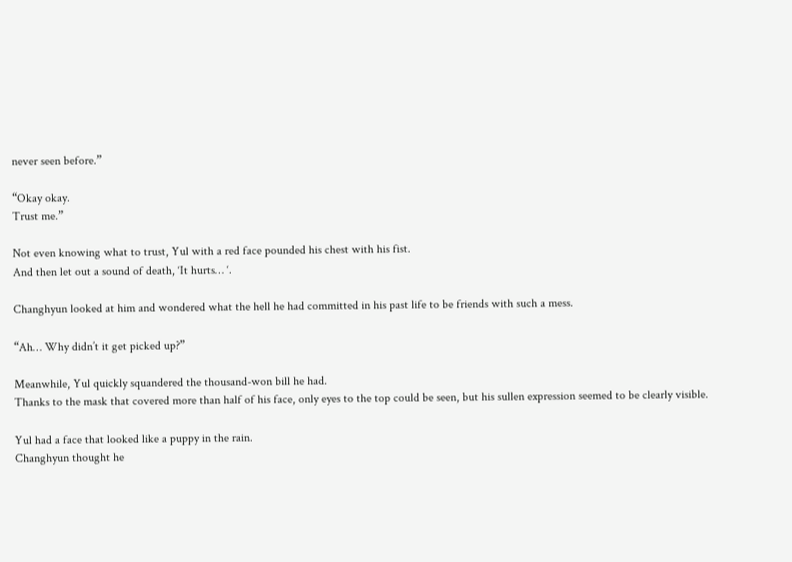never seen before.”

“Okay okay.
Trust me.”

Not even knowing what to trust, Yul with a red face pounded his chest with his fist.
And then let out a sound of death, ‘It hurts… ‘.

Changhyun looked at him and wondered what the hell he had committed in his past life to be friends with such a mess.

“Ah… Why didn’t it get picked up?”

Meanwhile, Yul quickly squandered the thousand-won bill he had.
Thanks to the mask that covered more than half of his face, only eyes to the top could be seen, but his sullen expression seemed to be clearly visible.

Yul had a face that looked like a puppy in the rain.
Changhyun thought he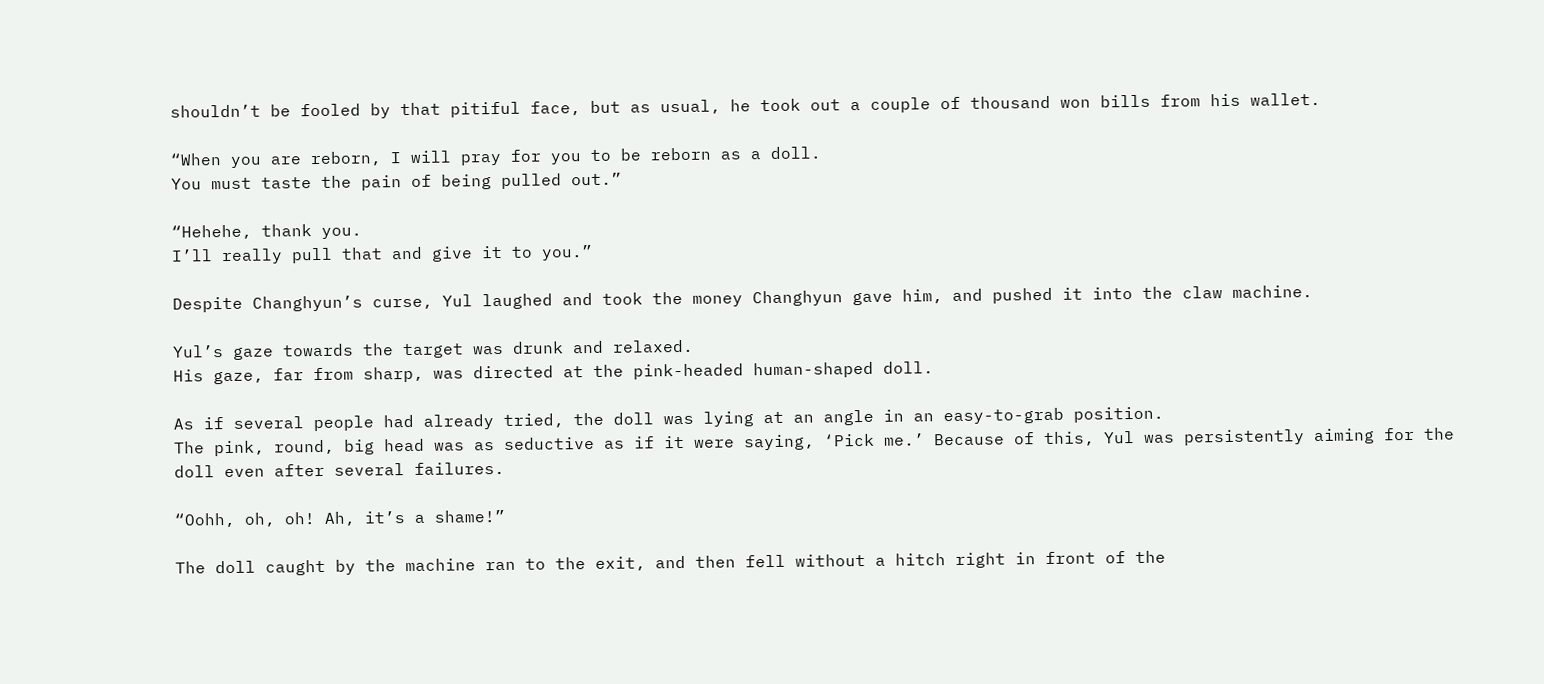shouldn’t be fooled by that pitiful face, but as usual, he took out a couple of thousand won bills from his wallet.

“When you are reborn, I will pray for you to be reborn as a doll.
You must taste the pain of being pulled out.”

“Hehehe, thank you.
I’ll really pull that and give it to you.”

Despite Changhyun’s curse, Yul laughed and took the money Changhyun gave him, and pushed it into the claw machine.

Yul’s gaze towards the target was drunk and relaxed.
His gaze, far from sharp, was directed at the pink-headed human-shaped doll.

As if several people had already tried, the doll was lying at an angle in an easy-to-grab position.
The pink, round, big head was as seductive as if it were saying, ‘Pick me.’ Because of this, Yul was persistently aiming for the doll even after several failures.

“Oohh, oh, oh! Ah, it’s a shame!”

The doll caught by the machine ran to the exit, and then fell without a hitch right in front of the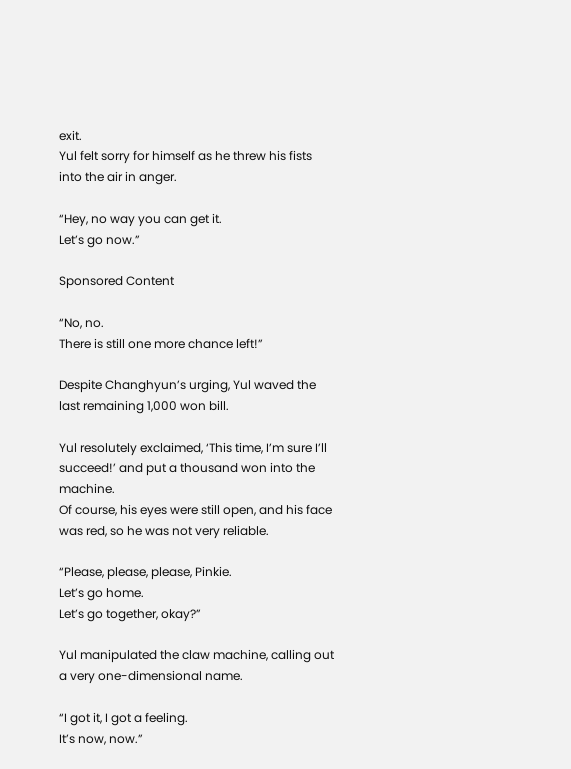exit.
Yul felt sorry for himself as he threw his fists into the air in anger.

“Hey, no way you can get it.
Let’s go now.”

Sponsored Content

“No, no.
There is still one more chance left!”

Despite Changhyun’s urging, Yul waved the last remaining 1,000 won bill.

Yul resolutely exclaimed, ‘This time, I’m sure I’ll succeed!’ and put a thousand won into the machine.
Of course, his eyes were still open, and his face was red, so he was not very reliable.

“Please, please, please, Pinkie.
Let’s go home.
Let’s go together, okay?”

Yul manipulated the claw machine, calling out a very one-dimensional name.

“I got it, I got a feeling.
It’s now, now.”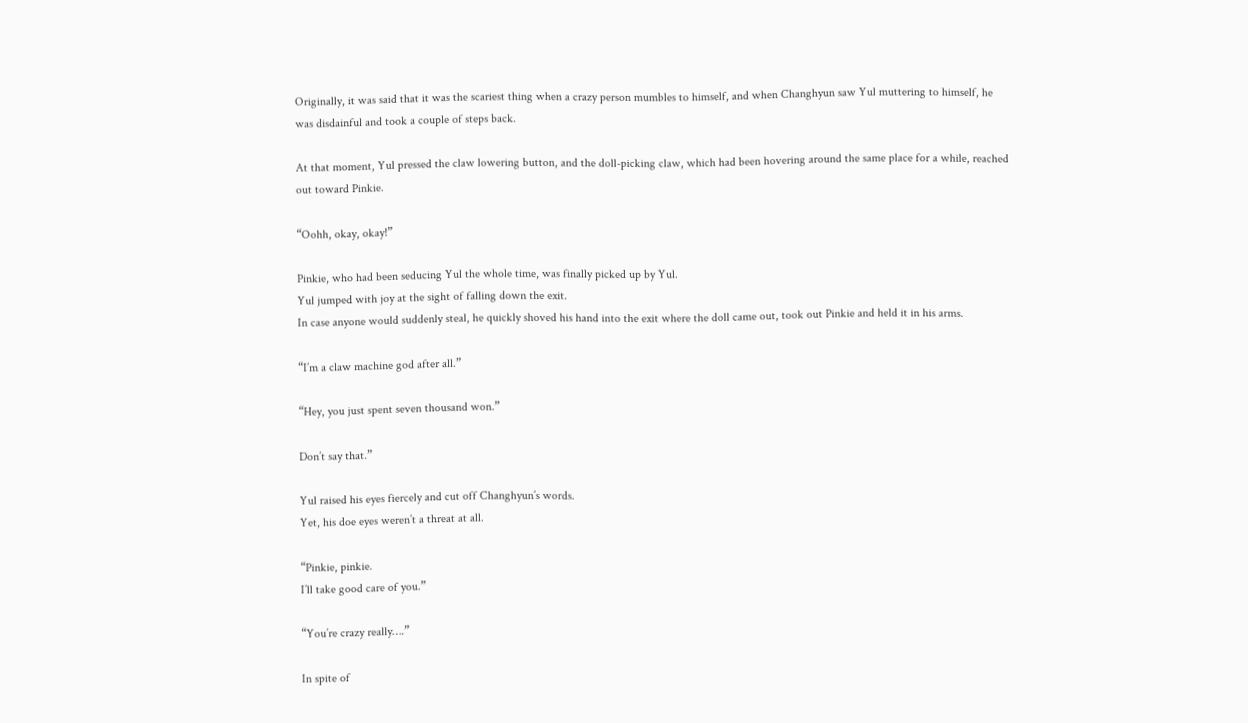Originally, it was said that it was the scariest thing when a crazy person mumbles to himself, and when Changhyun saw Yul muttering to himself, he was disdainful and took a couple of steps back.

At that moment, Yul pressed the claw lowering button, and the doll-picking claw, which had been hovering around the same place for a while, reached out toward Pinkie.

“Oohh, okay, okay!”

Pinkie, who had been seducing Yul the whole time, was finally picked up by Yul.
Yul jumped with joy at the sight of falling down the exit.
In case anyone would suddenly steal, he quickly shoved his hand into the exit where the doll came out, took out Pinkie and held it in his arms.

“I’m a claw machine god after all.”

“Hey, you just spent seven thousand won.”

Don’t say that.”

Yul raised his eyes fiercely and cut off Changhyun’s words.
Yet, his doe eyes weren’t a threat at all.

“Pinkie, pinkie.
I’ll take good care of you.”

“You’re crazy really….”

In spite of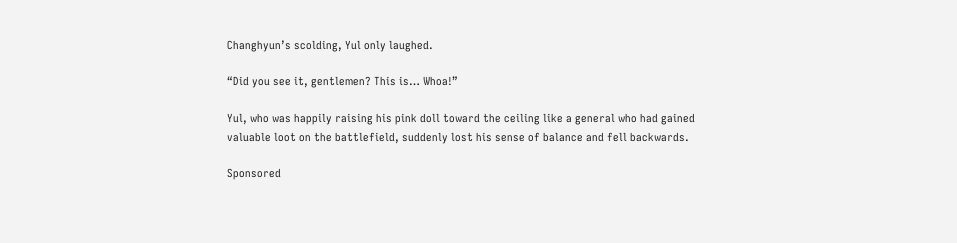Changhyun’s scolding, Yul only laughed.

“Did you see it, gentlemen? This is… Whoa!”

Yul, who was happily raising his pink doll toward the ceiling like a general who had gained valuable loot on the battlefield, suddenly lost his sense of balance and fell backwards.

Sponsored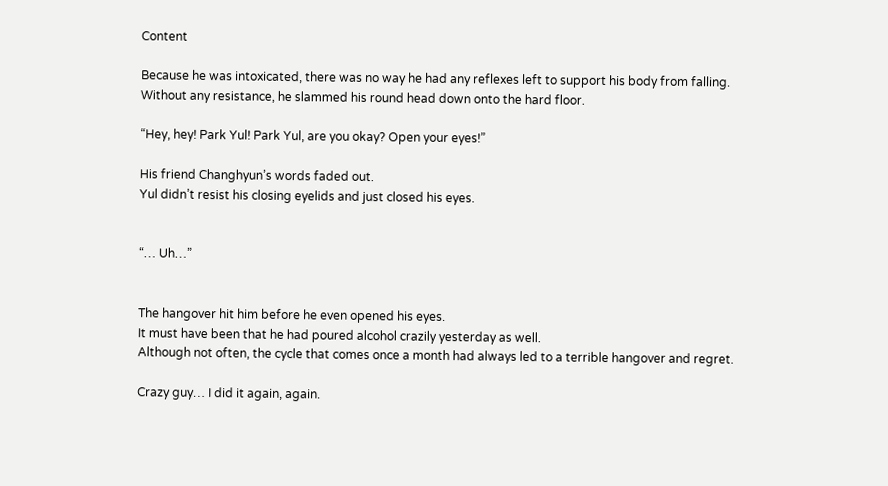Content

Because he was intoxicated, there was no way he had any reflexes left to support his body from falling.
Without any resistance, he slammed his round head down onto the hard floor.

“Hey, hey! Park Yul! Park Yul, are you okay? Open your eyes!”

His friend Changhyun’s words faded out.
Yul didn’t resist his closing eyelids and just closed his eyes.


“… Uh…”


The hangover hit him before he even opened his eyes.
It must have been that he had poured alcohol crazily yesterday as well.
Although not often, the cycle that comes once a month had always led to a terrible hangover and regret.

Crazy guy… I did it again, again.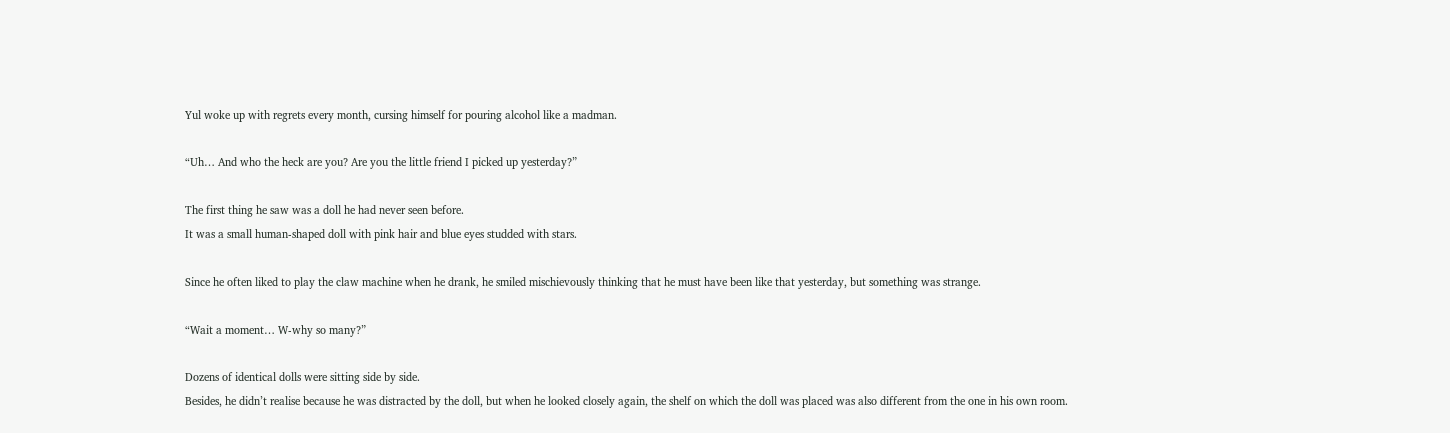Yul woke up with regrets every month, cursing himself for pouring alcohol like a madman.

“Uh… And who the heck are you? Are you the little friend I picked up yesterday?”

The first thing he saw was a doll he had never seen before.
It was a small human-shaped doll with pink hair and blue eyes studded with stars.

Since he often liked to play the claw machine when he drank, he smiled mischievously thinking that he must have been like that yesterday, but something was strange.

“Wait a moment… W-why so many?”

Dozens of identical dolls were sitting side by side.
Besides, he didn’t realise because he was distracted by the doll, but when he looked closely again, the shelf on which the doll was placed was also different from the one in his own room.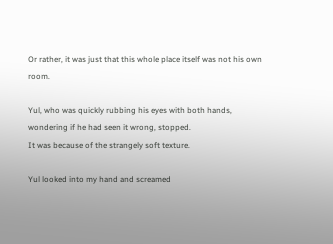Or rather, it was just that this whole place itself was not his own room.

Yul, who was quickly rubbing his eyes with both hands, wondering if he had seen it wrong, stopped.
It was because of the strangely soft texture.

Yul looked into my hand and screamed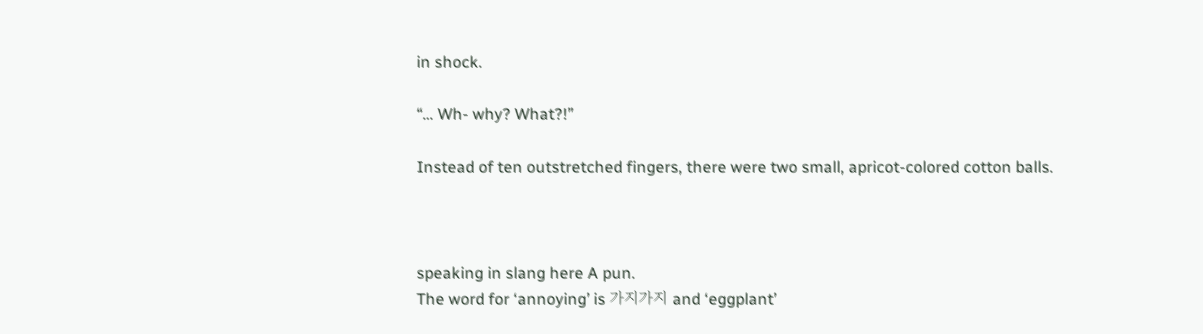in shock.

“… Wh- why? What?!”

Instead of ten outstretched fingers, there were two small, apricot-colored cotton balls.



speaking in slang here A pun.
The word for ‘annoying’ is 가지가지 and ‘eggplant’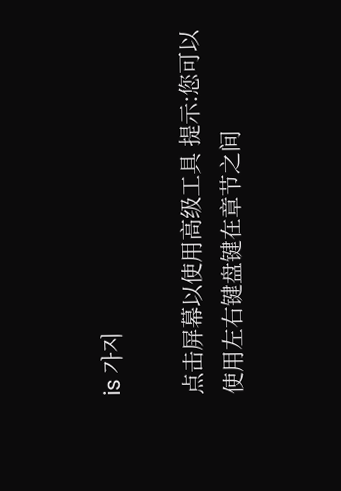is 가지

点击屏幕以使用高级工具 提示:您可以使用左右键盘键在章节之间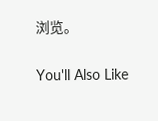浏览。

You'll Also Like